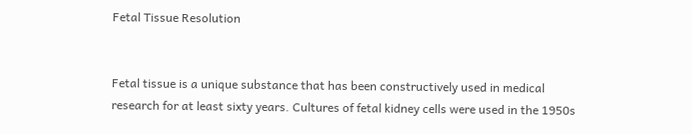Fetal Tissue Resolution


Fetal tissue is a unique substance that has been constructively used in medical research for at least sixty years. Cultures of fetal kidney cells were used in the 1950s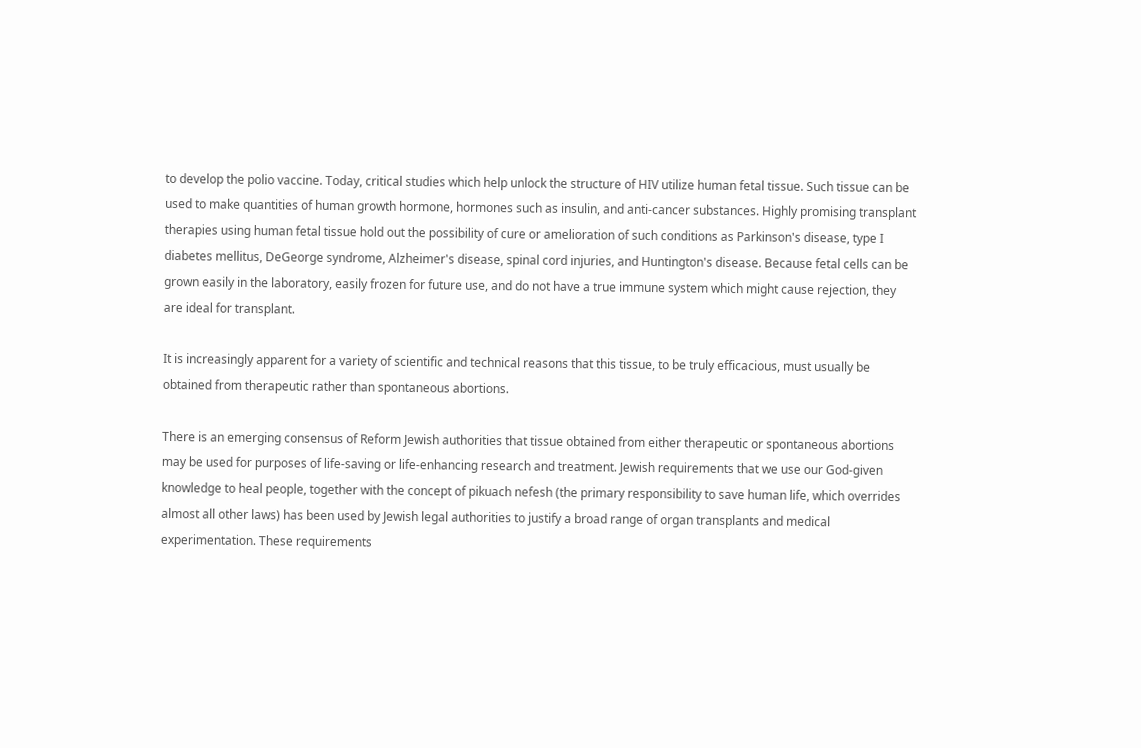to develop the polio vaccine. Today, critical studies which help unlock the structure of HIV utilize human fetal tissue. Such tissue can be used to make quantities of human growth hormone, hormones such as insulin, and anti-cancer substances. Highly promising transplant therapies using human fetal tissue hold out the possibility of cure or amelioration of such conditions as Parkinson's disease, type I diabetes mellitus, DeGeorge syndrome, Alzheimer's disease, spinal cord injuries, and Huntington's disease. Because fetal cells can be grown easily in the laboratory, easily frozen for future use, and do not have a true immune system which might cause rejection, they are ideal for transplant.

It is increasingly apparent for a variety of scientific and technical reasons that this tissue, to be truly efficacious, must usually be obtained from therapeutic rather than spontaneous abortions.

There is an emerging consensus of Reform Jewish authorities that tissue obtained from either therapeutic or spontaneous abortions may be used for purposes of life-saving or life-enhancing research and treatment. Jewish requirements that we use our God-given knowledge to heal people, together with the concept of pikuach nefesh (the primary responsibility to save human life, which overrides almost all other laws) has been used by Jewish legal authorities to justify a broad range of organ transplants and medical experimentation. These requirements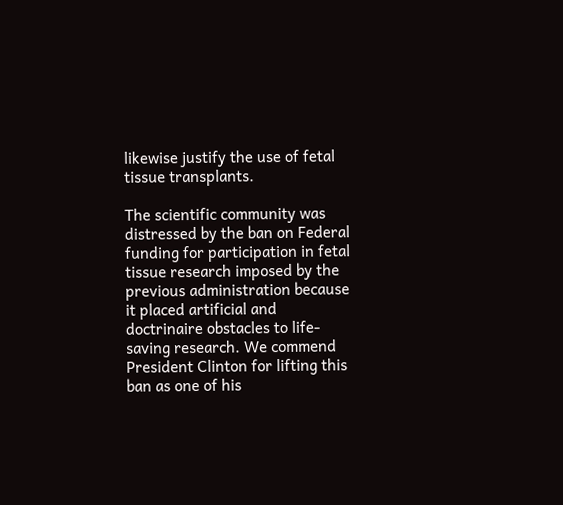likewise justify the use of fetal tissue transplants.

The scientific community was distressed by the ban on Federal funding for participation in fetal tissue research imposed by the previous administration because it placed artificial and doctrinaire obstacles to life-saving research. We commend President Clinton for lifting this ban as one of his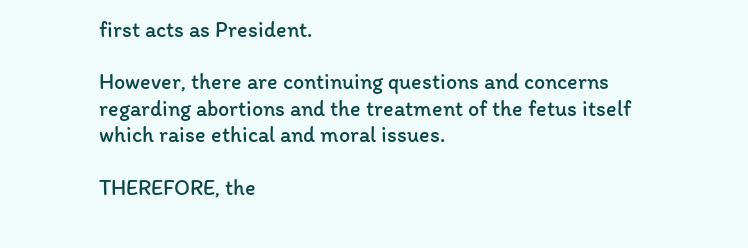first acts as President.

However, there are continuing questions and concerns regarding abortions and the treatment of the fetus itself which raise ethical and moral issues.

THEREFORE, the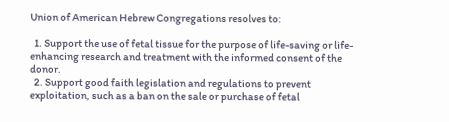Union of American Hebrew Congregations resolves to:

  1. Support the use of fetal tissue for the purpose of life-saving or life-enhancing research and treatment with the informed consent of the donor.
  2. Support good faith legislation and regulations to prevent exploitation, such as a ban on the sale or purchase of fetal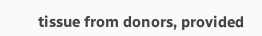tissue from donors, provided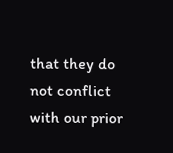that they do not conflict with our prior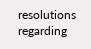resolutions regarding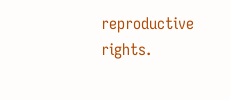reproductive rights.